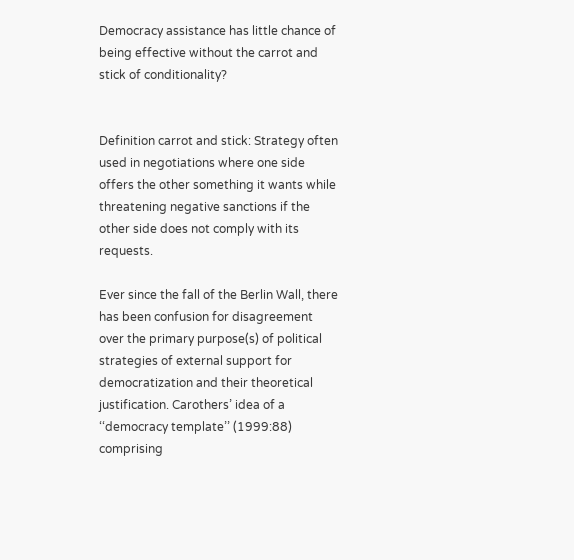Democracy assistance has little chance of being effective without the carrot and stick of conditionality?


Definition carrot and stick: Strategy often used in negotiations where one side offers the other something it wants while threatening negative sanctions if the other side does not comply with its requests.

Ever since the fall of the Berlin Wall, there has been confusion for disagreement over the primary purpose(s) of political strategies of external support for democratization and their theoretical justification. Carothers’ idea of a ‘‘democracy template’’ (1999:88) comprising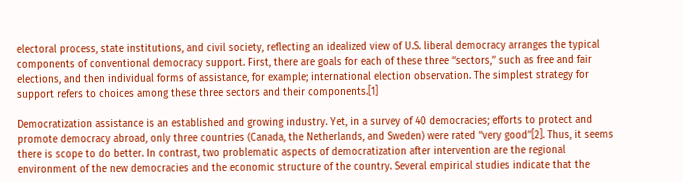electoral process, state institutions, and civil society, reflecting an idealized view of U.S. liberal democracy arranges the typical components of conventional democracy support. First, there are goals for each of these three ‘‘sectors,’’ such as free and fair elections, and then individual forms of assistance, for example; international election observation. The simplest strategy for support refers to choices among these three sectors and their components.[1]

Democratization assistance is an established and growing industry. Yet, in a survey of 40 democracies; efforts to protect and promote democracy abroad, only three countries (Canada, the Netherlands, and Sweden) were rated ‘‘very good’’[2]. Thus, it seems there is scope to do better. In contrast, two problematic aspects of democratization after intervention are the regional environment of the new democracies and the economic structure of the country. Several empirical studies indicate that the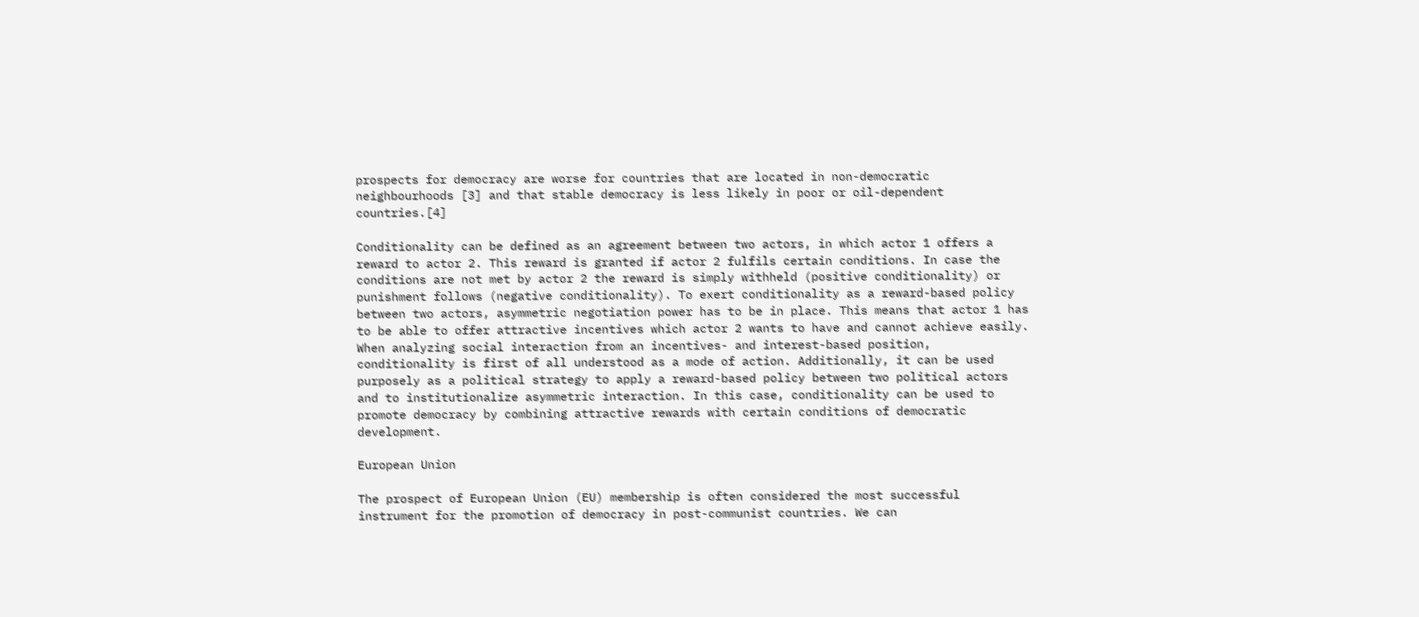prospects for democracy are worse for countries that are located in non-democratic neighbourhoods [3] and that stable democracy is less likely in poor or oil-dependent countries.[4]

Conditionality can be defined as an agreement between two actors, in which actor 1 offers a reward to actor 2. This reward is granted if actor 2 fulfils certain conditions. In case the conditions are not met by actor 2 the reward is simply withheld (positive conditionality) or punishment follows (negative conditionality). To exert conditionality as a reward-based policy between two actors, asymmetric negotiation power has to be in place. This means that actor 1 has to be able to offer attractive incentives which actor 2 wants to have and cannot achieve easily. When analyzing social interaction from an incentives- and interest-based position, conditionality is first of all understood as a mode of action. Additionally, it can be used purposely as a political strategy to apply a reward-based policy between two political actors and to institutionalize asymmetric interaction. In this case, conditionality can be used to promote democracy by combining attractive rewards with certain conditions of democratic development.

European Union

The prospect of European Union (EU) membership is often considered the most successful instrument for the promotion of democracy in post-communist countries. We can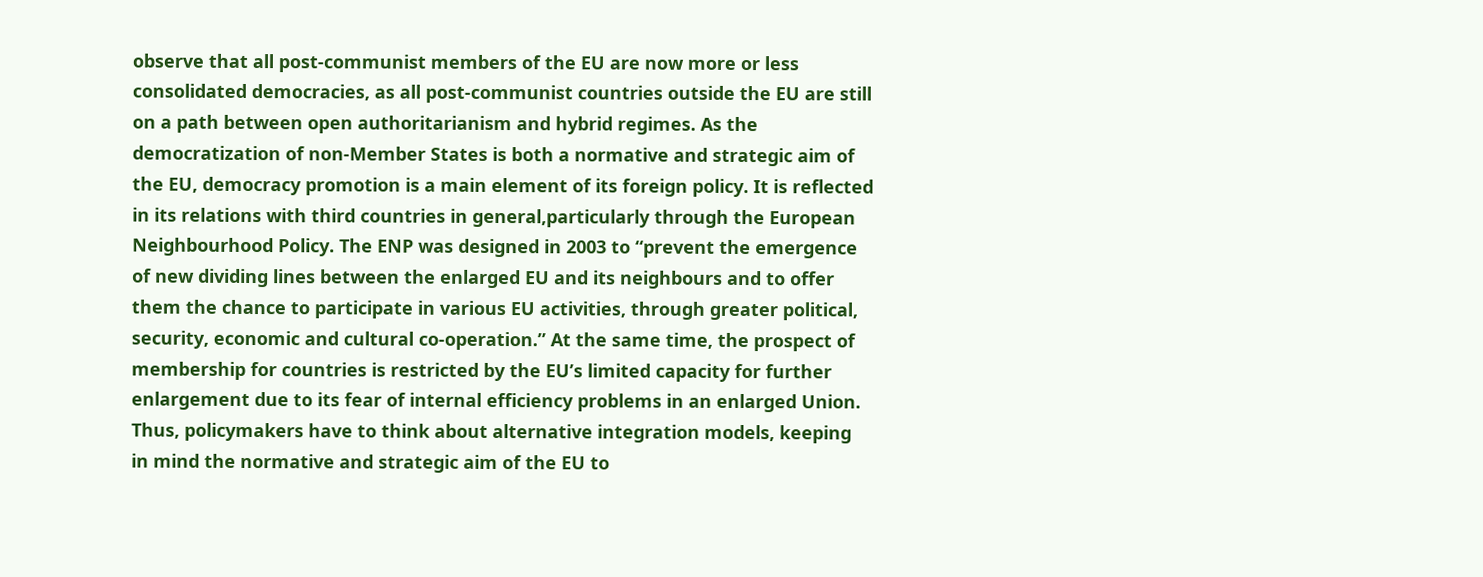observe that all post-communist members of the EU are now more or less consolidated democracies, as all post-communist countries outside the EU are still on a path between open authoritarianism and hybrid regimes. As the democratization of non-Member States is both a normative and strategic aim of the EU, democracy promotion is a main element of its foreign policy. It is reflected in its relations with third countries in general,particularly through the European Neighbourhood Policy. The ENP was designed in 2003 to “prevent the emergence of new dividing lines between the enlarged EU and its neighbours and to offer them the chance to participate in various EU activities, through greater political, security, economic and cultural co-operation.” At the same time, the prospect of membership for countries is restricted by the EU’s limited capacity for further enlargement due to its fear of internal efficiency problems in an enlarged Union. Thus, policymakers have to think about alternative integration models, keeping in mind the normative and strategic aim of the EU to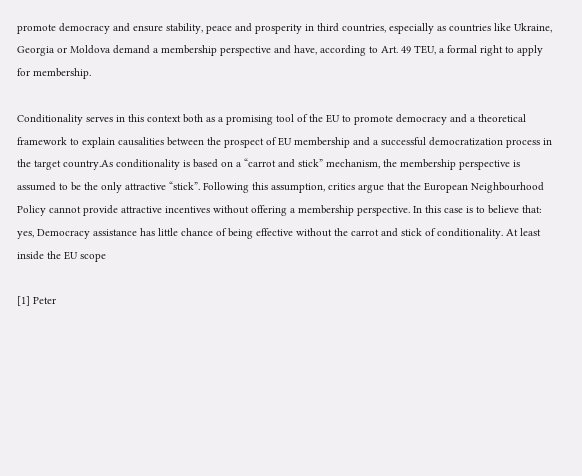promote democracy and ensure stability, peace and prosperity in third countries, especially as countries like Ukraine, Georgia or Moldova demand a membership perspective and have, according to Art. 49 TEU, a formal right to apply for membership.

Conditionality serves in this context both as a promising tool of the EU to promote democracy and a theoretical framework to explain causalities between the prospect of EU membership and a successful democratization process in the target country.As conditionality is based on a “carrot and stick” mechanism, the membership perspective is assumed to be the only attractive “stick”. Following this assumption, critics argue that the European Neighbourhood Policy cannot provide attractive incentives without offering a membership perspective. In this case is to believe that: yes, Democracy assistance has little chance of being effective without the carrot and stick of conditionality. At least inside the EU scope

[1] Peter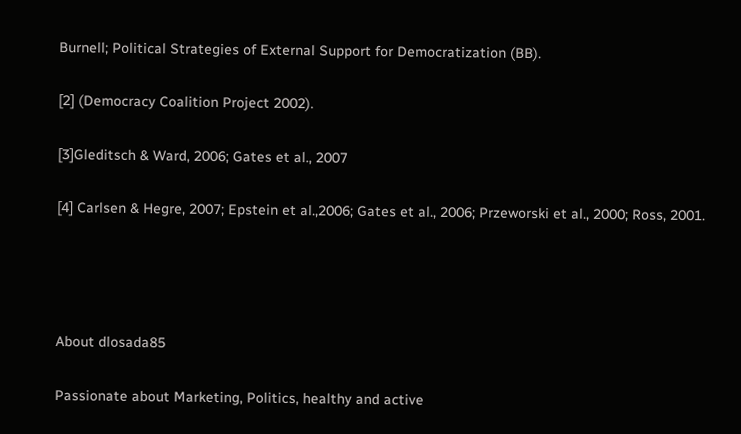Burnell; Political Strategies of External Support for Democratization (BB).

[2] (Democracy Coalition Project 2002).

[3]Gleditsch & Ward, 2006; Gates et al., 2007

[4] Carlsen & Hegre, 2007; Epstein et al.,2006; Gates et al., 2006; Przeworski et al., 2000; Ross, 2001.




About dlosada85

Passionate about Marketing, Politics, healthy and active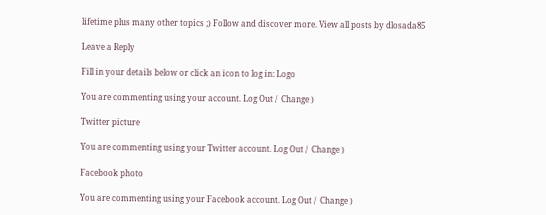lifetime plus many other topics ;) Follow and discover more. View all posts by dlosada85

Leave a Reply

Fill in your details below or click an icon to log in: Logo

You are commenting using your account. Log Out /  Change )

Twitter picture

You are commenting using your Twitter account. Log Out /  Change )

Facebook photo

You are commenting using your Facebook account. Log Out /  Change )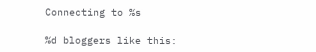Connecting to %s

%d bloggers like this: